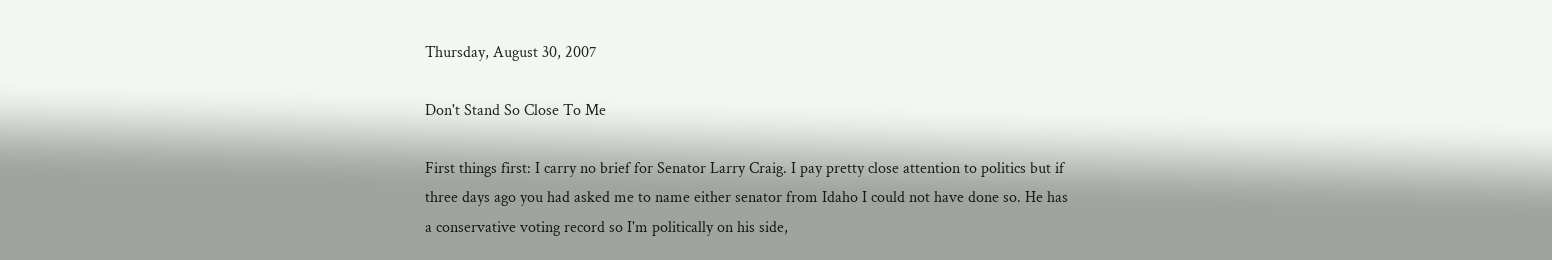Thursday, August 30, 2007

Don't Stand So Close To Me

First things first: I carry no brief for Senator Larry Craig. I pay pretty close attention to politics but if three days ago you had asked me to name either senator from Idaho I could not have done so. He has a conservative voting record so I'm politically on his side,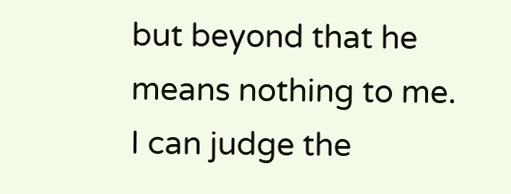but beyond that he means nothing to me. I can judge the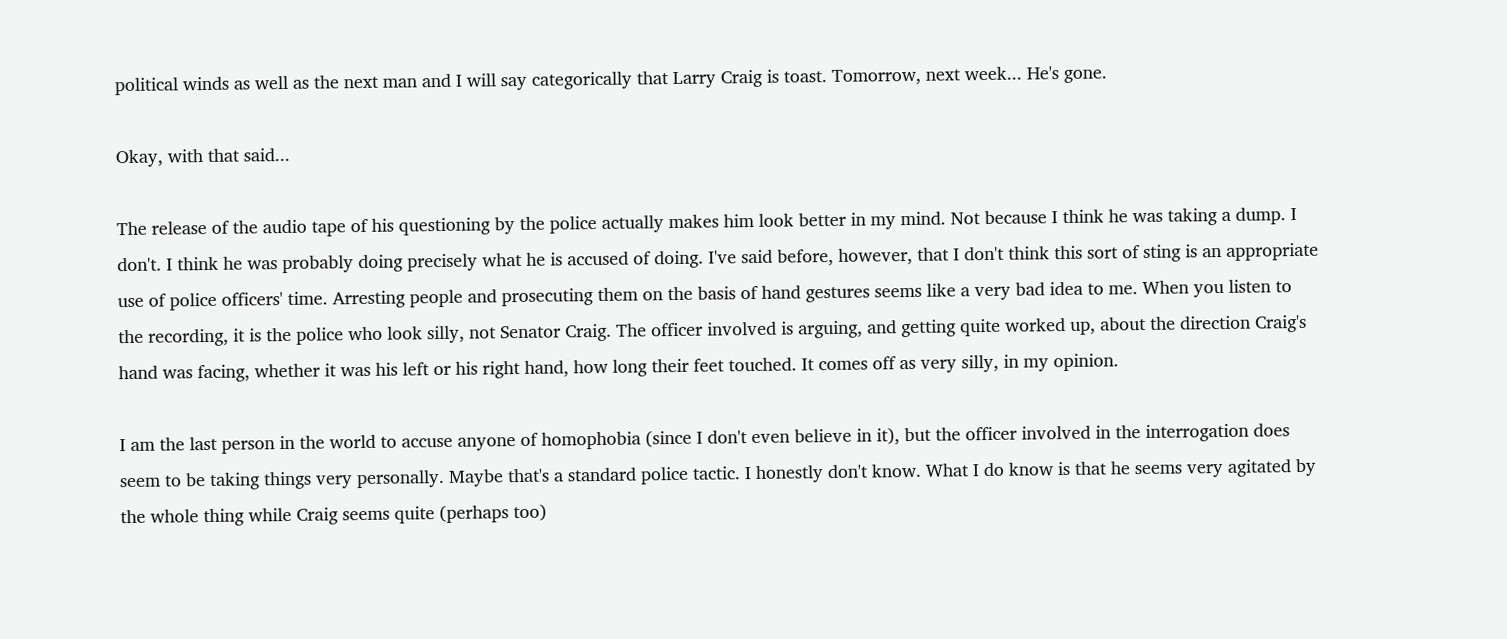political winds as well as the next man and I will say categorically that Larry Craig is toast. Tomorrow, next week... He's gone.

Okay, with that said...

The release of the audio tape of his questioning by the police actually makes him look better in my mind. Not because I think he was taking a dump. I don't. I think he was probably doing precisely what he is accused of doing. I've said before, however, that I don't think this sort of sting is an appropriate use of police officers' time. Arresting people and prosecuting them on the basis of hand gestures seems like a very bad idea to me. When you listen to the recording, it is the police who look silly, not Senator Craig. The officer involved is arguing, and getting quite worked up, about the direction Craig's hand was facing, whether it was his left or his right hand, how long their feet touched. It comes off as very silly, in my opinion.

I am the last person in the world to accuse anyone of homophobia (since I don't even believe in it), but the officer involved in the interrogation does seem to be taking things very personally. Maybe that's a standard police tactic. I honestly don't know. What I do know is that he seems very agitated by the whole thing while Craig seems quite (perhaps too)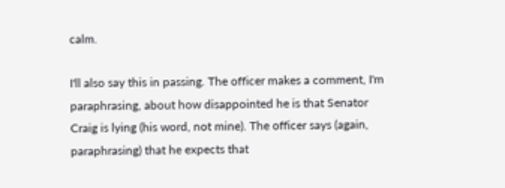calm.

I'll also say this in passing. The officer makes a comment, I'm paraphrasing, about how disappointed he is that Senator Craig is lying (his word, not mine). The officer says (again, paraphrasing) that he expects that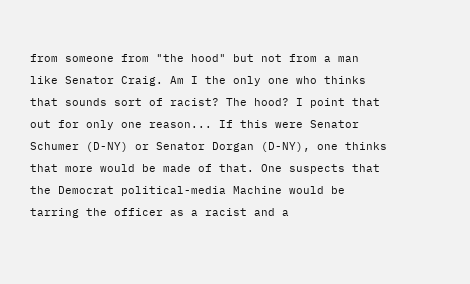from someone from "the hood" but not from a man like Senator Craig. Am I the only one who thinks that sounds sort of racist? The hood? I point that out for only one reason... If this were Senator Schumer (D-NY) or Senator Dorgan (D-NY), one thinks that more would be made of that. One suspects that the Democrat political-media Machine would be tarring the officer as a racist and a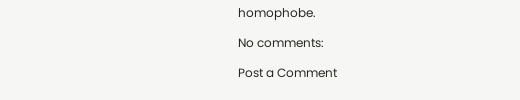homophobe.

No comments:

Post a Comment